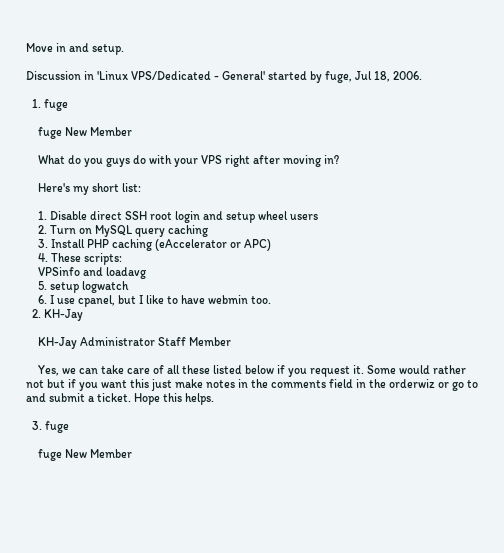Move in and setup.

Discussion in 'Linux VPS/Dedicated - General' started by fuge, Jul 18, 2006.

  1. fuge

    fuge New Member

    What do you guys do with your VPS right after moving in?

    Here's my short list:

    1. Disable direct SSH root login and setup wheel users
    2. Turn on MySQL query caching
    3. Install PHP caching (eAccelerator or APC)
    4. These scripts:
    VPSinfo and loadavg
    5. setup logwatch
    6. I use cpanel, but I like to have webmin too.
  2. KH-Jay

    KH-Jay Administrator Staff Member

    Yes, we can take care of all these listed below if you request it. Some would rather not but if you want this just make notes in the comments field in the orderwiz or go to and submit a ticket. Hope this helps.

  3. fuge

    fuge New Member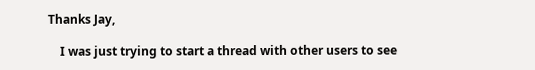Thanks Jay,

    I was just trying to start a thread with other users to see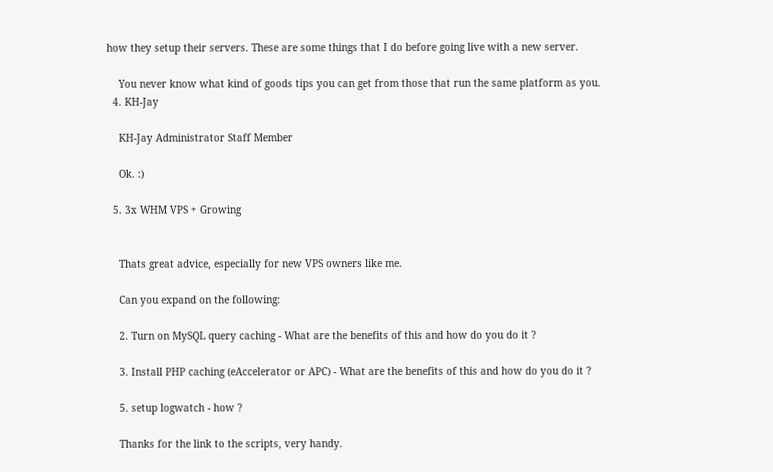how they setup their servers. These are some things that I do before going live with a new server.

    You never know what kind of goods tips you can get from those that run the same platform as you.
  4. KH-Jay

    KH-Jay Administrator Staff Member

    Ok. :)

  5. 3x WHM VPS + Growing


    Thats great advice, especially for new VPS owners like me.

    Can you expand on the following:

    2. Turn on MySQL query caching - What are the benefits of this and how do you do it ?

    3. Install PHP caching (eAccelerator or APC) - What are the benefits of this and how do you do it ?

    5. setup logwatch - how ?

    Thanks for the link to the scripts, very handy.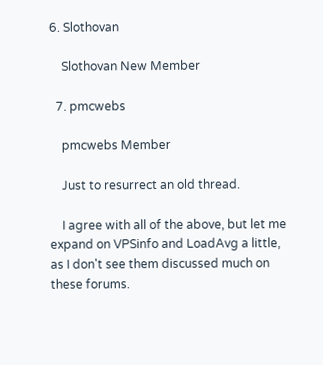6. Slothovan

    Slothovan New Member

  7. pmcwebs

    pmcwebs Member

    Just to resurrect an old thread.

    I agree with all of the above, but let me expand on VPSinfo and LoadAvg a little, as I don't see them discussed much on these forums.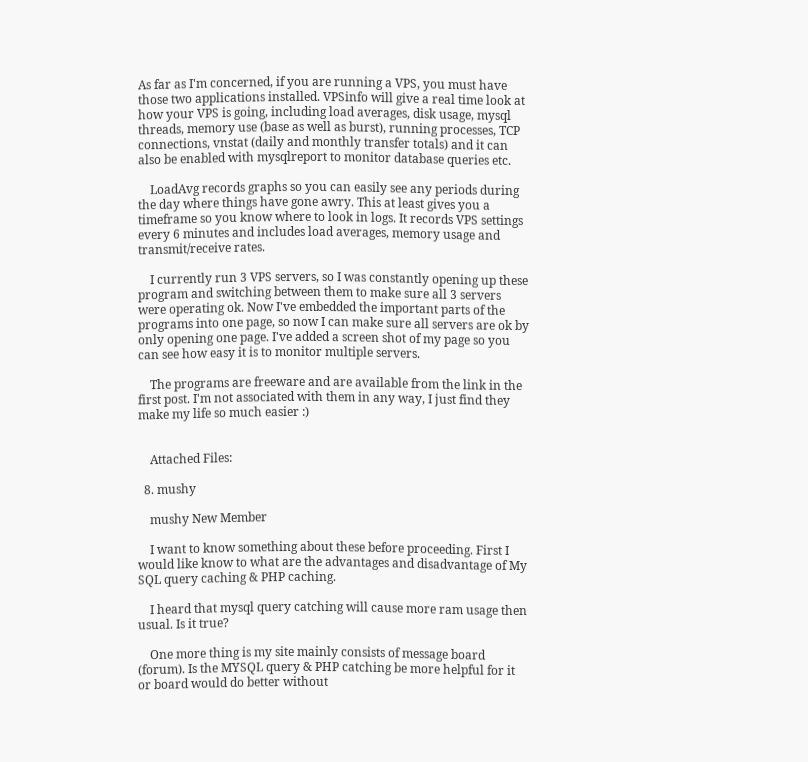As far as I'm concerned, if you are running a VPS, you must have those two applications installed. VPSinfo will give a real time look at how your VPS is going, including load averages, disk usage, mysql threads, memory use (base as well as burst), running processes, TCP connections, vnstat (daily and monthly transfer totals) and it can also be enabled with mysqlreport to monitor database queries etc.

    LoadAvg records graphs so you can easily see any periods during the day where things have gone awry. This at least gives you a timeframe so you know where to look in logs. It records VPS settings every 6 minutes and includes load averages, memory usage and transmit/receive rates.

    I currently run 3 VPS servers, so I was constantly opening up these program and switching between them to make sure all 3 servers were operating ok. Now I've embedded the important parts of the programs into one page, so now I can make sure all servers are ok by only opening one page. I've added a screen shot of my page so you can see how easy it is to monitor multiple servers.

    The programs are freeware and are available from the link in the first post. I'm not associated with them in any way, I just find they make my life so much easier :)


    Attached Files:

  8. mushy

    mushy New Member

    I want to know something about these before proceeding. First I would like know to what are the advantages and disadvantage of My SQL query caching & PHP caching.

    I heard that mysql query catching will cause more ram usage then usual. Is it true?

    One more thing is my site mainly consists of message board (forum). Is the MYSQL query & PHP catching be more helpful for it or board would do better without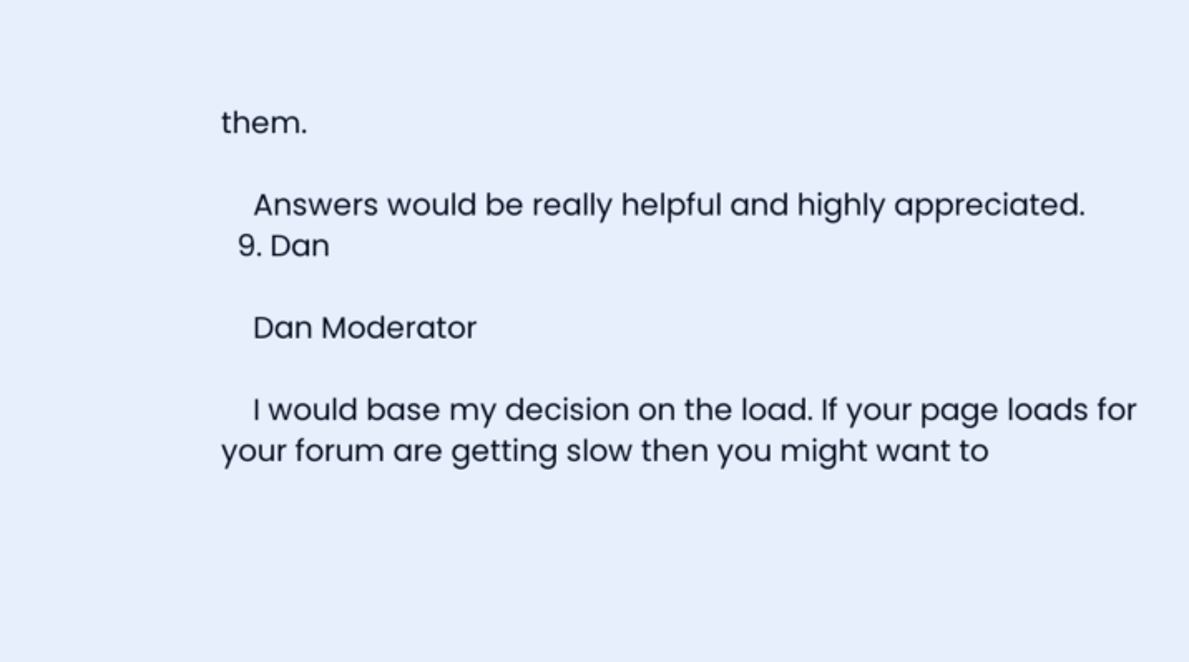them.

    Answers would be really helpful and highly appreciated.
  9. Dan

    Dan Moderator

    I would base my decision on the load. If your page loads for your forum are getting slow then you might want to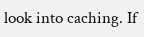look into caching. If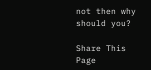not then why should you?

Share This Page